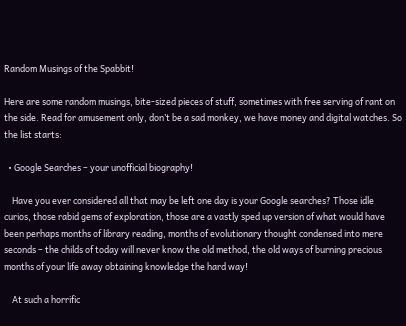Random Musings of the Spabbit!

Here are some random musings, bite-sized pieces of stuff, sometimes with free serving of rant on the side. Read for amusement only, don’t be a sad monkey, we have money and digital watches. So the list starts:

  • Google Searches – your unofficial biography!

    Have you ever considered all that may be left one day is your Google searches? Those idle curios, those rabid gems of exploration, those are a vastly sped up version of what would have been perhaps months of library reading, months of evolutionary thought condensed into mere seconds – the childs of today will never know the old method, the old ways of burning precious months of your life away obtaining knowledge the hard way!

    At such a horrific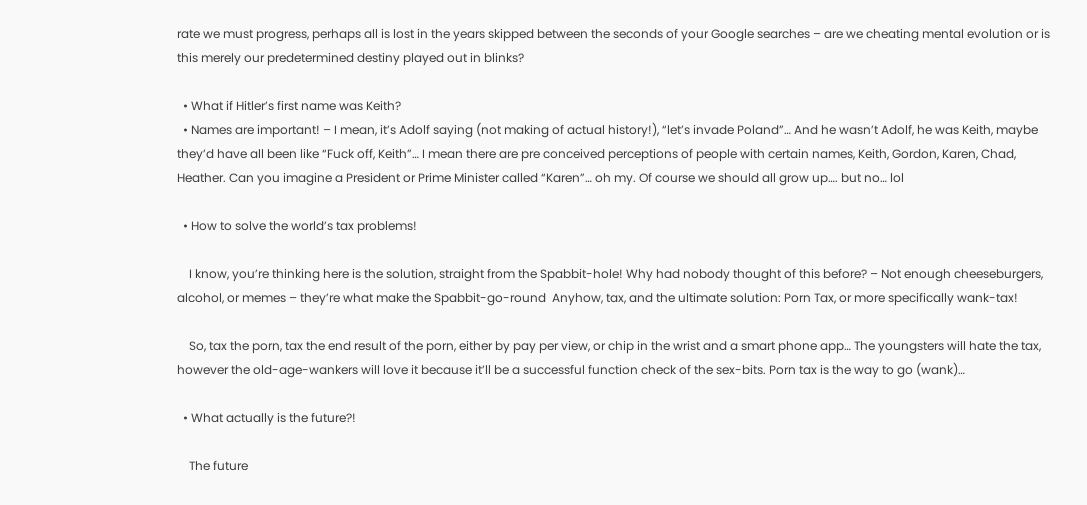rate we must progress, perhaps all is lost in the years skipped between the seconds of your Google searches – are we cheating mental evolution or is this merely our predetermined destiny played out in blinks?

  • What if Hitler’s first name was Keith?
  • Names are important! – I mean, it’s Adolf saying (not making of actual history!), “let’s invade Poland”… And he wasn’t Adolf, he was Keith, maybe they’d have all been like “Fuck off, Keith”… I mean there are pre conceived perceptions of people with certain names, Keith, Gordon, Karen, Chad, Heather. Can you imagine a President or Prime Minister called “Karen”… oh my. Of course we should all grow up…. but no… lol

  • How to solve the world’s tax problems!

    I know, you’re thinking here is the solution, straight from the Spabbit-hole! Why had nobody thought of this before? – Not enough cheeseburgers, alcohol, or memes – they’re what make the Spabbit-go-round  Anyhow, tax, and the ultimate solution: Porn Tax, or more specifically wank-tax!

    So, tax the porn, tax the end result of the porn, either by pay per view, or chip in the wrist and a smart phone app… The youngsters will hate the tax, however the old-age-wankers will love it because it’ll be a successful function check of the sex-bits. Porn tax is the way to go (wank)…

  • What actually is the future?!

    The future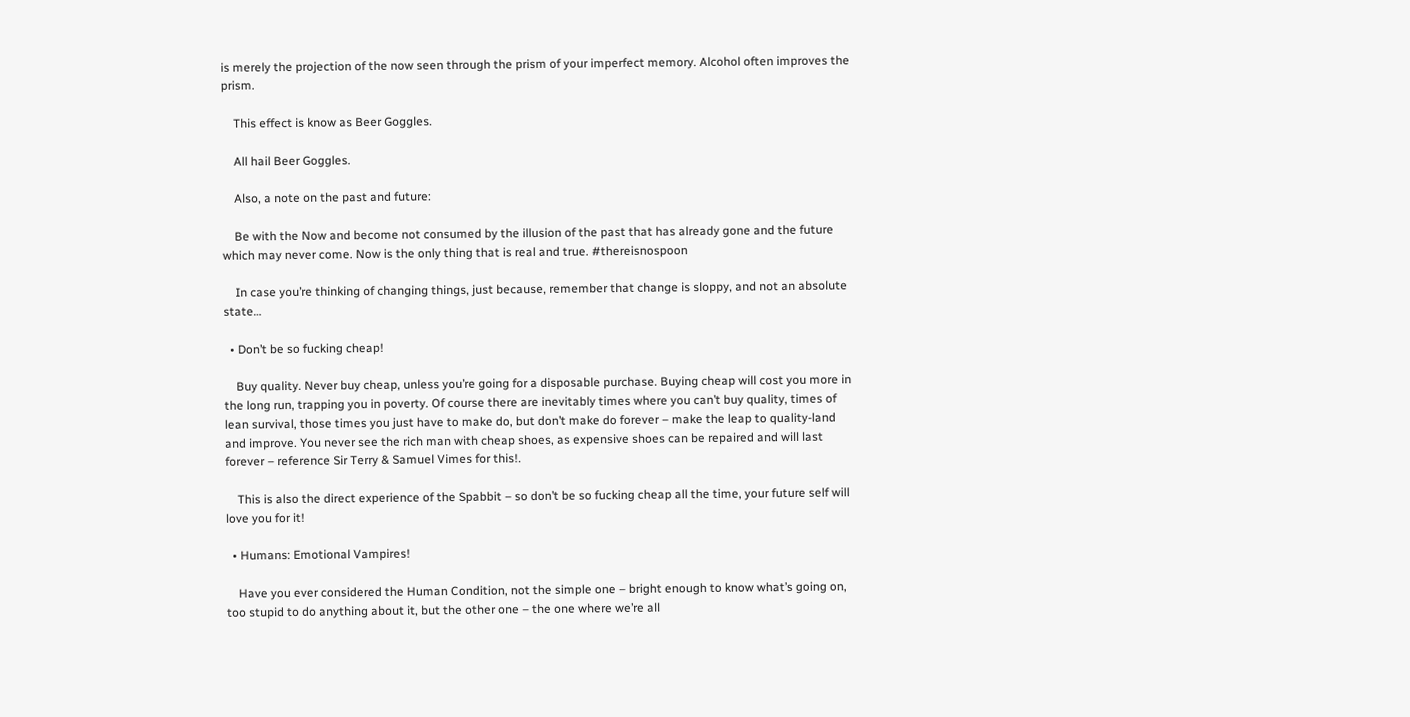is merely the projection of the now seen through the prism of your imperfect memory. Alcohol often improves the prism.

    This effect is know as Beer Goggles.

    All hail Beer Goggles.

    Also, a note on the past and future:

    Be with the Now and become not consumed by the illusion of the past that has already gone and the future which may never come. Now is the only thing that is real and true. #thereisnospoon

    In case you’re thinking of changing things, just because, remember that change is sloppy, and not an absolute state…

  • Don’t be so fucking cheap!

    Buy quality. Never buy cheap, unless you’re going for a disposable purchase. Buying cheap will cost you more in the long run, trapping you in poverty. Of course there are inevitably times where you can’t buy quality, times of lean survival, those times you just have to make do, but don’t make do forever – make the leap to quality-land and improve. You never see the rich man with cheap shoes, as expensive shoes can be repaired and will last forever – reference Sir Terry & Samuel Vimes for this!.

    This is also the direct experience of the Spabbit – so don’t be so fucking cheap all the time, your future self will love you for it!

  • Humans: Emotional Vampires!

    Have you ever considered the Human Condition, not the simple one – bright enough to know what’s going on, too stupid to do anything about it, but the other one – the one where we’re all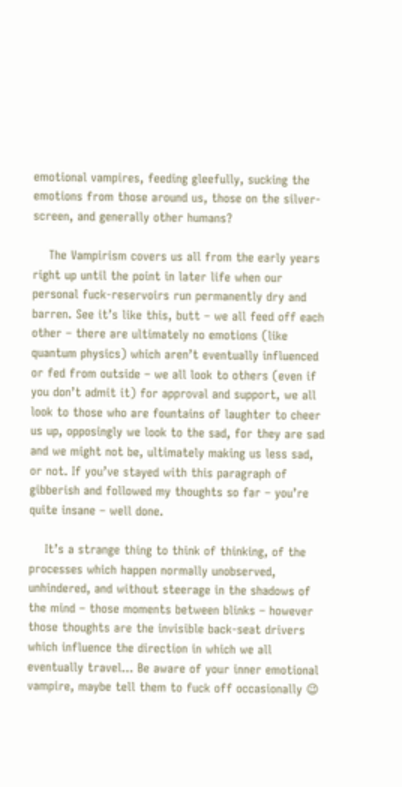emotional vampires, feeding gleefully, sucking the emotions from those around us, those on the silver-screen, and generally other humans?

    The Vampirism covers us all from the early years right up until the point in later life when our personal fuck-reservoirs run permanently dry and barren. See it’s like this, butt – we all feed off each other – there are ultimately no emotions (like quantum physics) which aren’t eventually influenced or fed from outside – we all look to others (even if you don’t admit it) for approval and support, we all look to those who are fountains of laughter to cheer us up, opposingly we look to the sad, for they are sad and we might not be, ultimately making us less sad, or not. If you’ve stayed with this paragraph of gibberish and followed my thoughts so far – you’re quite insane – well done.

    It’s a strange thing to think of thinking, of the processes which happen normally unobserved, unhindered, and without steerage in the shadows of the mind – those moments between blinks – however those thoughts are the invisible back-seat drivers which influence the direction in which we all eventually travel… Be aware of your inner emotional vampire, maybe tell them to fuck off occasionally 😉